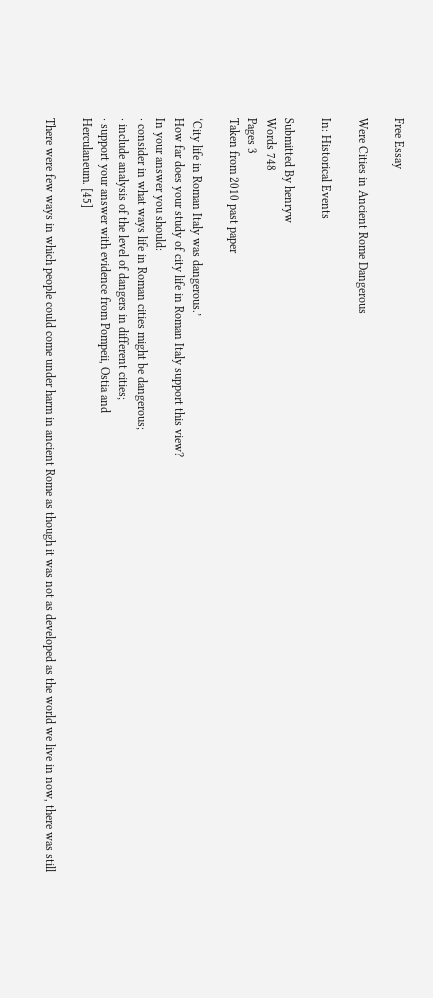Free Essay

Were Cities in Ancient Rome Dangerous

In: Historical Events

Submitted By henryw
Words 748
Pages 3
Taken from 2010 past paper

‘City life in Roman Italy was dangerous.’
How far does your study of city life in Roman Italy support this view?
In your answer you should:
· consider in what ways life in Roman cities might be dangerous;
· include analysis of the level of dangers in different cities;
· support your answer with evidence from Pompeii, Ostia and
Herculaneum. [45]

There were few ways in which people could come under harm in ancient Rome as though it was not as developed as the world we live in now, there was still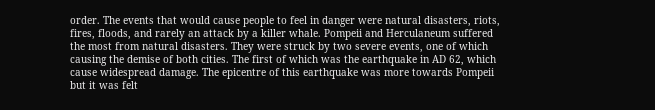order. The events that would cause people to feel in danger were natural disasters, riots, fires, floods, and rarely an attack by a killer whale. Pompeii and Herculaneum suffered the most from natural disasters. They were struck by two severe events, one of which causing the demise of both cities. The first of which was the earthquake in AD 62, which cause widespread damage. The epicentre of this earthquake was more towards Pompeii but it was felt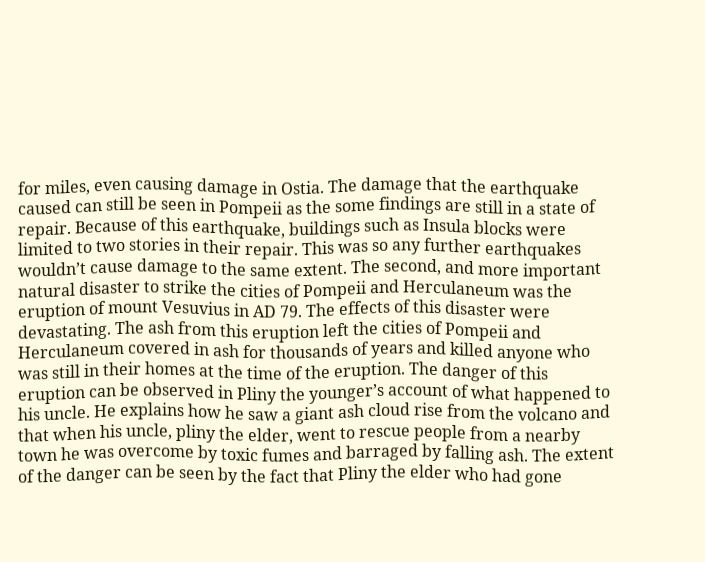for miles, even causing damage in Ostia. The damage that the earthquake caused can still be seen in Pompeii as the some findings are still in a state of repair. Because of this earthquake, buildings such as Insula blocks were limited to two stories in their repair. This was so any further earthquakes wouldn’t cause damage to the same extent. The second, and more important natural disaster to strike the cities of Pompeii and Herculaneum was the eruption of mount Vesuvius in AD 79. The effects of this disaster were devastating. The ash from this eruption left the cities of Pompeii and Herculaneum covered in ash for thousands of years and killed anyone who was still in their homes at the time of the eruption. The danger of this eruption can be observed in Pliny the younger’s account of what happened to his uncle. He explains how he saw a giant ash cloud rise from the volcano and that when his uncle, pliny the elder, went to rescue people from a nearby town he was overcome by toxic fumes and barraged by falling ash. The extent of the danger can be seen by the fact that Pliny the elder who had gone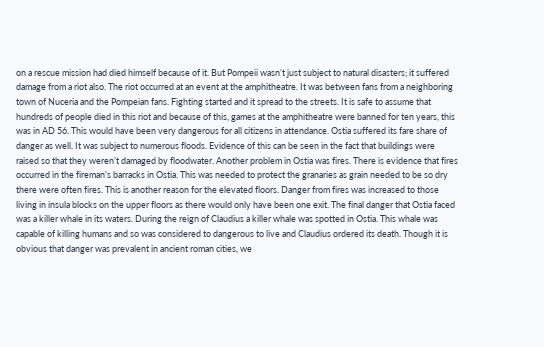on a rescue mission had died himself because of it. But Pompeii wasn’t just subject to natural disasters; it suffered damage from a riot also. The riot occurred at an event at the amphitheatre. It was between fans from a neighboring town of Nuceria and the Pompeian fans. Fighting started and it spread to the streets. It is safe to assume that hundreds of people died in this riot and because of this, games at the amphitheatre were banned for ten years, this was in AD 56. This would have been very dangerous for all citizens in attendance. Ostia suffered its fare share of danger as well. It was subject to numerous floods. Evidence of this can be seen in the fact that buildings were raised so that they weren’t damaged by floodwater. Another problem in Ostia was fires. There is evidence that fires occurred in the fireman’s barracks in Ostia. This was needed to protect the granaries as grain needed to be so dry there were often fires. This is another reason for the elevated floors. Danger from fires was increased to those living in insula blocks on the upper floors as there would only have been one exit. The final danger that Ostia faced was a killer whale in its waters. During the reign of Claudius a killer whale was spotted in Ostia. This whale was capable of killing humans and so was considered to dangerous to live and Claudius ordered its death. Though it is obvious that danger was prevalent in ancient roman cities, we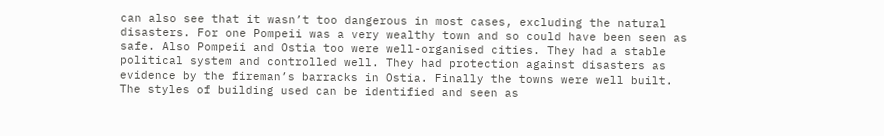can also see that it wasn’t too dangerous in most cases, excluding the natural disasters. For one Pompeii was a very wealthy town and so could have been seen as safe. Also Pompeii and Ostia too were well-organised cities. They had a stable political system and controlled well. They had protection against disasters as evidence by the fireman’s barracks in Ostia. Finally the towns were well built. The styles of building used can be identified and seen as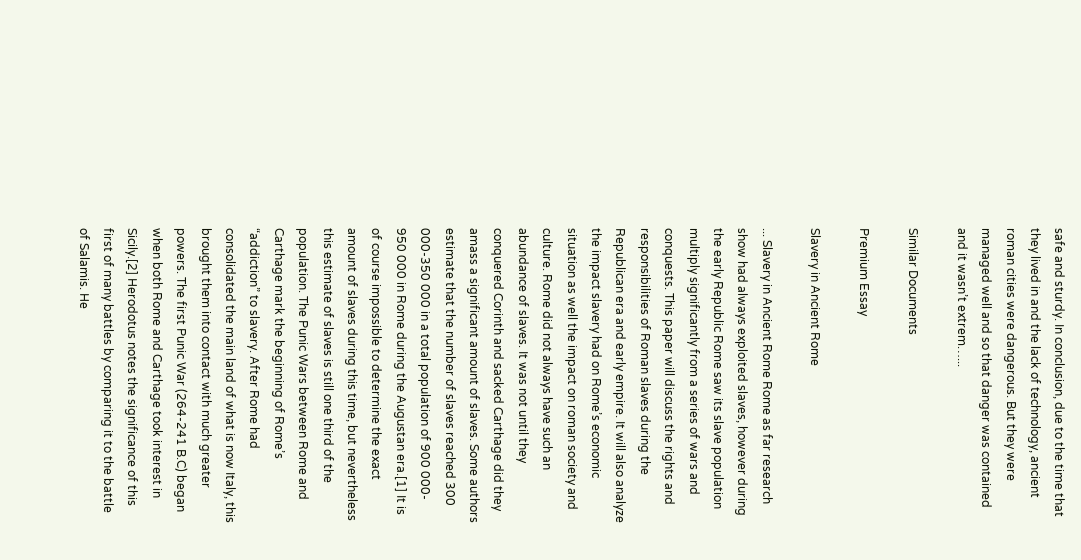safe and sturdy. In conclusion, due to the time that they lived in and the lack of technology, ancient roman cities were dangerous. But they were managed well and so that danger was contained and it wasn’t extrem…...

Similar Documents

Premium Essay

Slavery in Ancient Rome

... Slavery in Ancient Rome Rome as far research show had always exploited slaves, however during the early Republic Rome saw its slave population multiply significantly from a series of wars and conquests. This paper will discuss the rights and responsibilities of Roman slaves during the Republican era and early empire. It will also analyze the impact slavery had on Rome’s economic situation as well the impact on roman society and culture. Rome did not always have such an abundance of slaves. It was not until they conquered Corinth and sacked Carthage did they amass a significant amount of slaves. Some authors estimate that the number of slaves reached 300 000-350 000 in a total population of 900 000- 950 000 in Rome during the Augustan era.[1] It is of course impossible to determine the exact amount of slaves during this time, but nevertheless this estimate of slaves is still one third of the population. The Punic Wars between Rome and Carthage mark the beginning of Rome’s “addiction” to slavery. After Rome had consolidated the main land of what is now Italy, this brought them into contact with much greater powers. The first Punic War (264-241 B.C) began when both Rome and Carthage took interest in Sicily.[2] Herodotus notes the significance of this first of many battles by comparing it to the battle of Salamis. He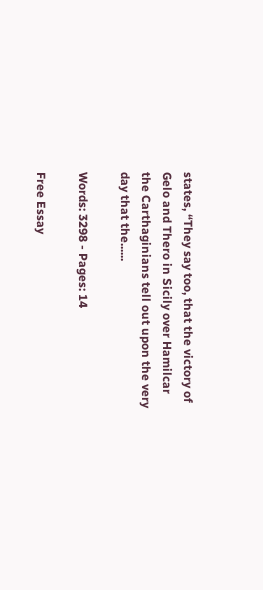states, “They say too, that the victory of Gelo and Thero in Sicily over Hamilcar the Carthaginians tell out upon the very day that the......

Words: 3298 - Pages: 14

Free Essay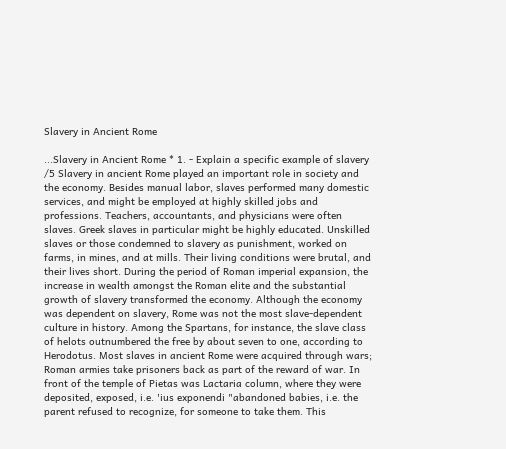Slavery in Ancient Rome

...Slavery in Ancient Rome * 1. - Explain a specific example of slavery /5 Slavery in ancient Rome played an important role in society and the economy. Besides manual labor, slaves performed many domestic services, and might be employed at highly skilled jobs and professions. Teachers, accountants, and physicians were often slaves. Greek slaves in particular might be highly educated. Unskilled slaves or those condemned to slavery as punishment, worked on farms, in mines, and at mills. Their living conditions were brutal, and their lives short. During the period of Roman imperial expansion, the increase in wealth amongst the Roman elite and the substantial growth of slavery transformed the economy. Although the economy was dependent on slavery, Rome was not the most slave-dependent culture in history. Among the Spartans, for instance, the slave class of helots outnumbered the free by about seven to one, according to Herodotus. Most slaves in ancient Rome were acquired through wars; Roman armies take prisoners back as part of the reward of war. In front of the temple of Pietas was Lactaria column, where they were deposited, exposed, i.e. 'ius exponendi "abandoned babies, i.e. the parent refused to recognize, for someone to take them. This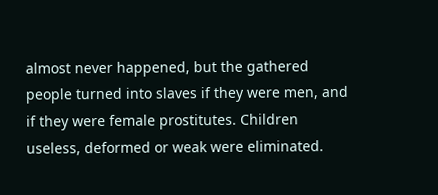almost never happened, but the gathered people turned into slaves if they were men, and if they were female prostitutes. Children useless, deformed or weak were eliminated.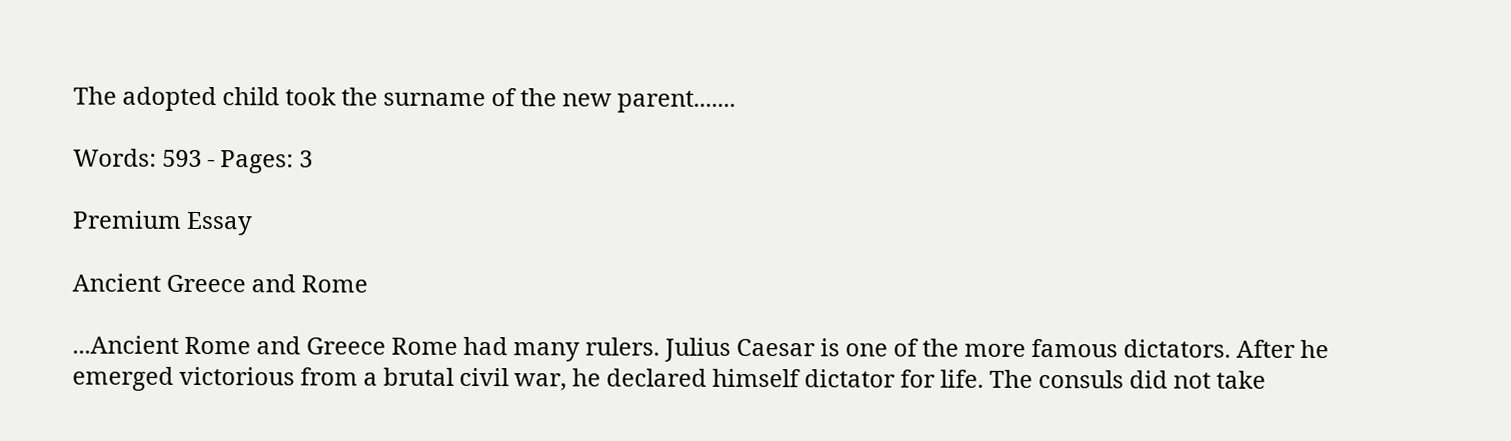The adopted child took the surname of the new parent.......

Words: 593 - Pages: 3

Premium Essay

Ancient Greece and Rome

...Ancient Rome and Greece Rome had many rulers. Julius Caesar is one of the more famous dictators. After he emerged victorious from a brutal civil war, he declared himself dictator for life. The consuls did not take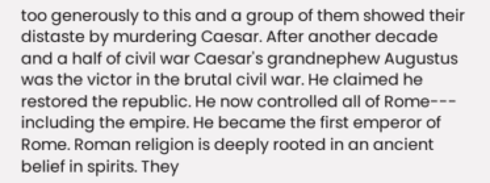too generously to this and a group of them showed their distaste by murdering Caesar. After another decade and a half of civil war Caesar's grandnephew Augustus was the victor in the brutal civil war. He claimed he restored the republic. He now controlled all of Rome--- including the empire. He became the first emperor of Rome. Roman religion is deeply rooted in an ancient belief in spirits. They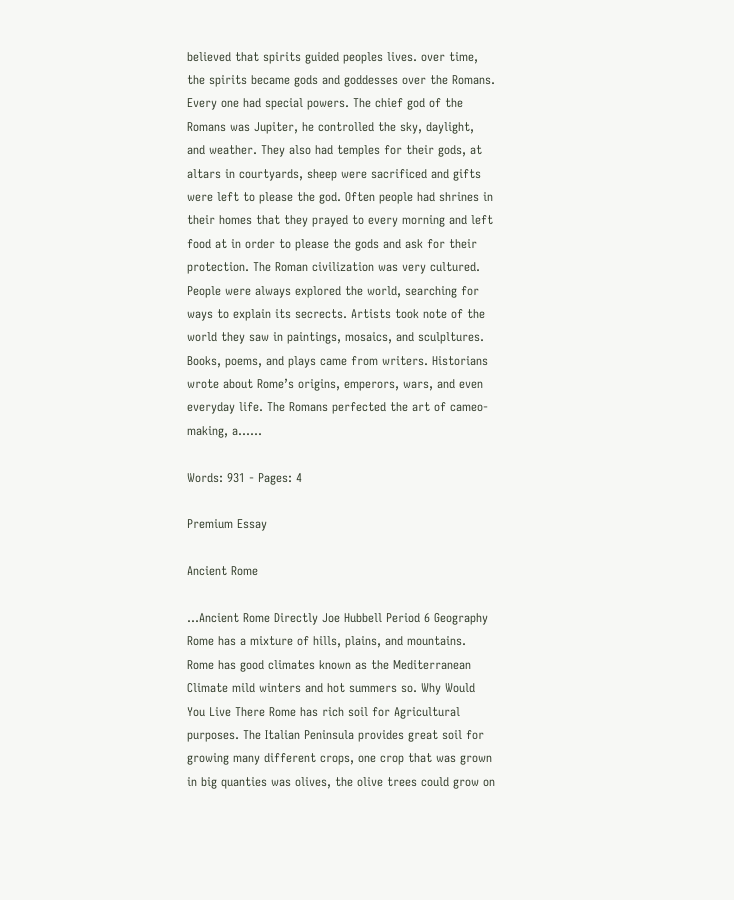believed that spirits guided peoples lives. over time, the spirits became gods and goddesses over the Romans. Every one had special powers. The chief god of the Romans was Jupiter, he controlled the sky, daylight, and weather. They also had temples for their gods, at altars in courtyards, sheep were sacrificed and gifts were left to please the god. Often people had shrines in their homes that they prayed to every morning and left food at in order to please the gods and ask for their protection. The Roman civilization was very cultured. People were always explored the world, searching for ways to explain its secrects. Artists took note of the world they saw in paintings, mosaics, and sculpltures. Books, poems, and plays came from writers. Historians wrote about Rome’s origins, emperors, wars, and even everyday life. The Romans perfected the art of cameo-making, a......

Words: 931 - Pages: 4

Premium Essay

Ancient Rome

...Ancient Rome Directly Joe Hubbell Period 6 Geography Rome has a mixture of hills, plains, and mountains. Rome has good climates known as the Mediterranean Climate mild winters and hot summers so. Why Would You Live There Rome has rich soil for Agricultural purposes. The Italian Peninsula provides great soil for growing many different crops, one crop that was grown in big quanties was olives, the olive trees could grow on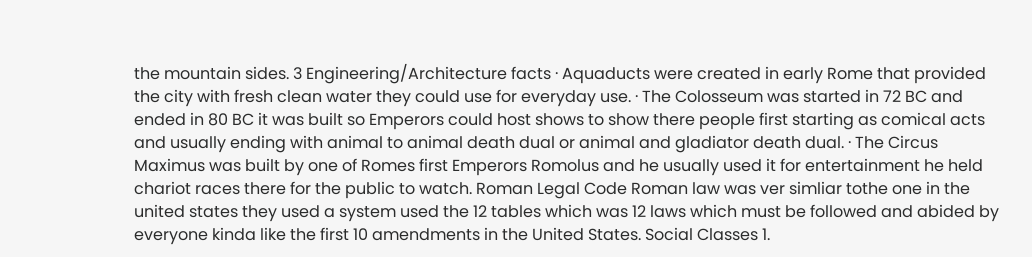the mountain sides. 3 Engineering/Architecture facts · Aquaducts were created in early Rome that provided the city with fresh clean water they could use for everyday use. · The Colosseum was started in 72 BC and ended in 80 BC it was built so Emperors could host shows to show there people first starting as comical acts and usually ending with animal to animal death dual or animal and gladiator death dual. · The Circus Maximus was built by one of Romes first Emperors Romolus and he usually used it for entertainment he held chariot races there for the public to watch. Roman Legal Code Roman law was ver simliar tothe one in the united states they used a system used the 12 tables which was 12 laws which must be followed and abided by everyone kinda like the first 10 amendments in the United States. Social Classes 1.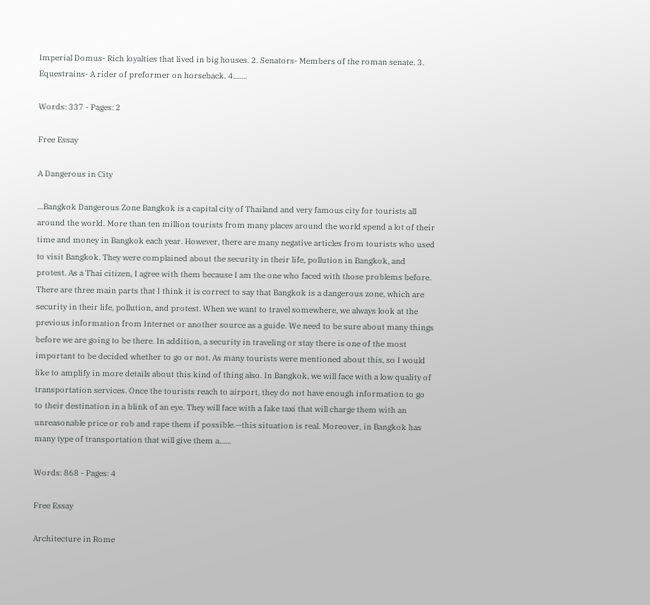Imperial Domus- Rich loyalties that lived in big houses. 2. Senators- Members of the roman senate. 3. Equestrains- A rider of preformer on horseback. 4.......

Words: 337 - Pages: 2

Free Essay

A Dangerous in City

...Bangkok Dangerous Zone Bangkok is a capital city of Thailand and very famous city for tourists all around the world. More than ten million tourists from many places around the world spend a lot of their time and money in Bangkok each year. However, there are many negative articles from tourists who used to visit Bangkok. They were complained about the security in their life, pollution in Bangkok, and protest. As a Thai citizen, I agree with them because I am the one who faced with those problems before. There are three main parts that I think it is correct to say that Bangkok is a dangerous zone, which are security in their life, pollution, and protest. When we want to travel somewhere, we always look at the previous information from Internet or another source as a guide. We need to be sure about many things before we are going to be there. In addition, a security in traveling or stay there is one of the most important to be decided whether to go or not. As many tourists were mentioned about this, so I would like to amplify in more details about this kind of thing also. In Bangkok, we will face with a low quality of transportation services. Once the tourists reach to airport, they do not have enough information to go to their destination in a blink of an eye. They will face with a fake taxi that will charge them with an unreasonable price or rob and rape them if possible.—this situation is real. Moreover, in Bangkok has many type of transportation that will give them a......

Words: 868 - Pages: 4

Free Essay

Architecture in Rome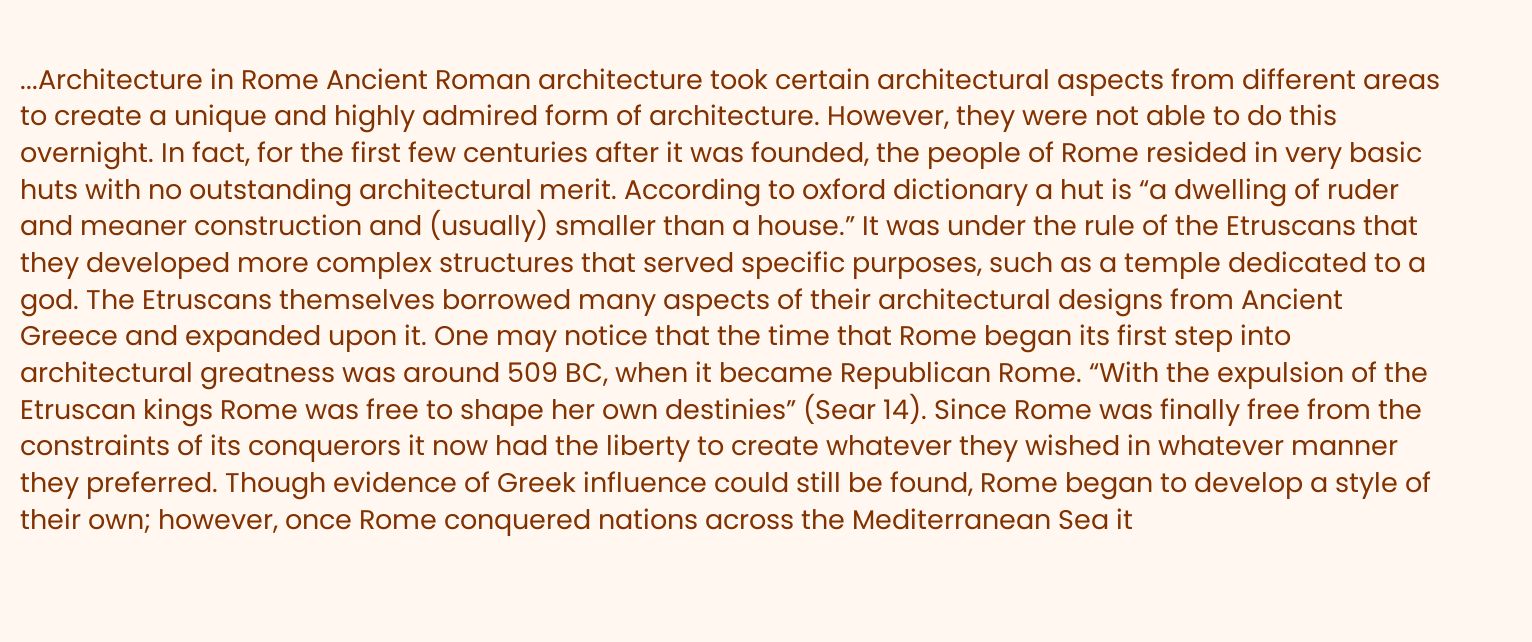...Architecture in Rome Ancient Roman architecture took certain architectural aspects from different areas to create a unique and highly admired form of architecture. However, they were not able to do this overnight. In fact, for the first few centuries after it was founded, the people of Rome resided in very basic huts with no outstanding architectural merit. According to oxford dictionary a hut is “a dwelling of ruder and meaner construction and (usually) smaller than a house.” It was under the rule of the Etruscans that they developed more complex structures that served specific purposes, such as a temple dedicated to a god. The Etruscans themselves borrowed many aspects of their architectural designs from Ancient Greece and expanded upon it. One may notice that the time that Rome began its first step into architectural greatness was around 509 BC, when it became Republican Rome. “With the expulsion of the Etruscan kings Rome was free to shape her own destinies” (Sear 14). Since Rome was finally free from the constraints of its conquerors it now had the liberty to create whatever they wished in whatever manner they preferred. Though evidence of Greek influence could still be found, Rome began to develop a style of their own; however, once Rome conquered nations across the Mediterranean Sea it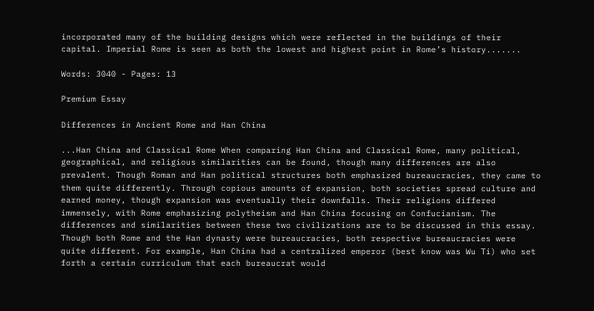incorporated many of the building designs which were reflected in the buildings of their capital. Imperial Rome is seen as both the lowest and highest point in Rome’s history.......

Words: 3040 - Pages: 13

Premium Essay

Differences in Ancient Rome and Han China

...Han China and Classical Rome When comparing Han China and Classical Rome, many political, geographical, and religious similarities can be found, though many differences are also prevalent. Though Roman and Han political structures both emphasized bureaucracies, they came to them quite differently. Through copious amounts of expansion, both societies spread culture and earned money, though expansion was eventually their downfalls. Their religions differed immensely, with Rome emphasizing polytheism and Han China focusing on Confucianism. The differences and similarities between these two civilizations are to be discussed in this essay. Though both Rome and the Han dynasty were bureaucracies, both respective bureaucracies were quite different. For example, Han China had a centralized emperor (best know was Wu Ti) who set forth a certain curriculum that each bureaucrat would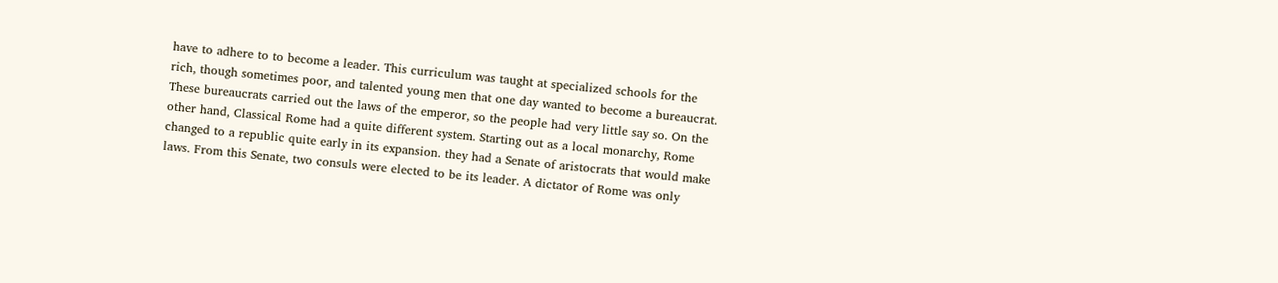have to adhere to to become a leader. This curriculum was taught at specialized schools for the rich, though sometimes poor, and talented young men that one day wanted to become a bureaucrat. These bureaucrats carried out the laws of the emperor, so the people had very little say so. On the other hand, Classical Rome had a quite different system. Starting out as a local monarchy, Rome changed to a republic quite early in its expansion. they had a Senate of aristocrats that would make laws. From this Senate, two consuls were elected to be its leader. A dictator of Rome was only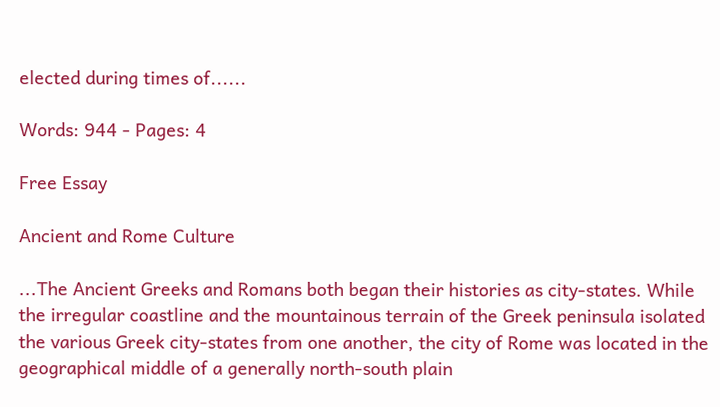elected during times of......

Words: 944 - Pages: 4

Free Essay

Ancient and Rome Culture

...The Ancient Greeks and Romans both began their histories as city-states. While the irregular coastline and the mountainous terrain of the Greek peninsula isolated the various Greek city-states from one another, the city of Rome was located in the geographical middle of a generally north-south plain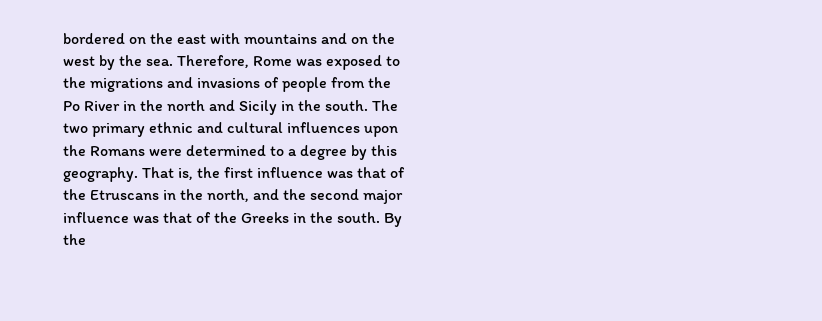bordered on the east with mountains and on the west by the sea. Therefore, Rome was exposed to the migrations and invasions of people from the Po River in the north and Sicily in the south. The two primary ethnic and cultural influences upon the Romans were determined to a degree by this geography. That is, the first influence was that of the Etruscans in the north, and the second major influence was that of the Greeks in the south. By the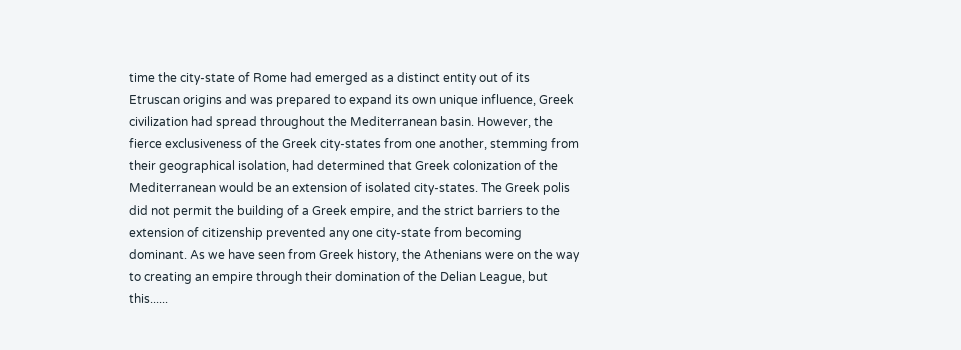time the city-state of Rome had emerged as a distinct entity out of its Etruscan origins and was prepared to expand its own unique influence, Greek civilization had spread throughout the Mediterranean basin. However, the fierce exclusiveness of the Greek city-states from one another, stemming from their geographical isolation, had determined that Greek colonization of the Mediterranean would be an extension of isolated city-states. The Greek polis did not permit the building of a Greek empire, and the strict barriers to the extension of citizenship prevented any one city-state from becoming dominant. As we have seen from Greek history, the Athenians were on the way to creating an empire through their domination of the Delian League, but this......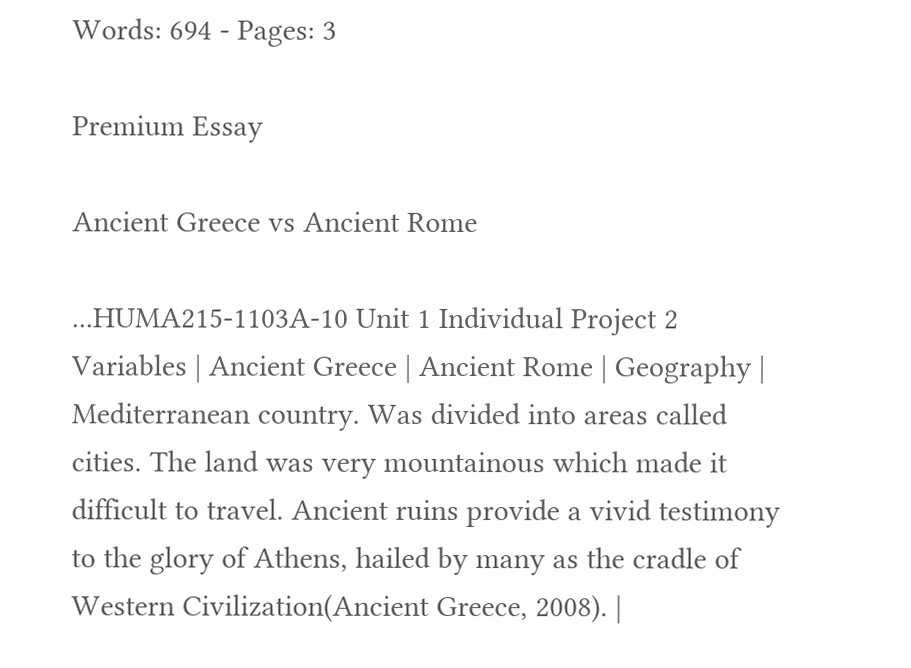Words: 694 - Pages: 3

Premium Essay

Ancient Greece vs Ancient Rome

...HUMA215-1103A-10 Unit 1 Individual Project 2 Variables | Ancient Greece | Ancient Rome | Geography | Mediterranean country. Was divided into areas called cities. The land was very mountainous which made it difficult to travel. Ancient ruins provide a vivid testimony to the glory of Athens, hailed by many as the cradle of Western Civilization(Ancient Greece, 2008). |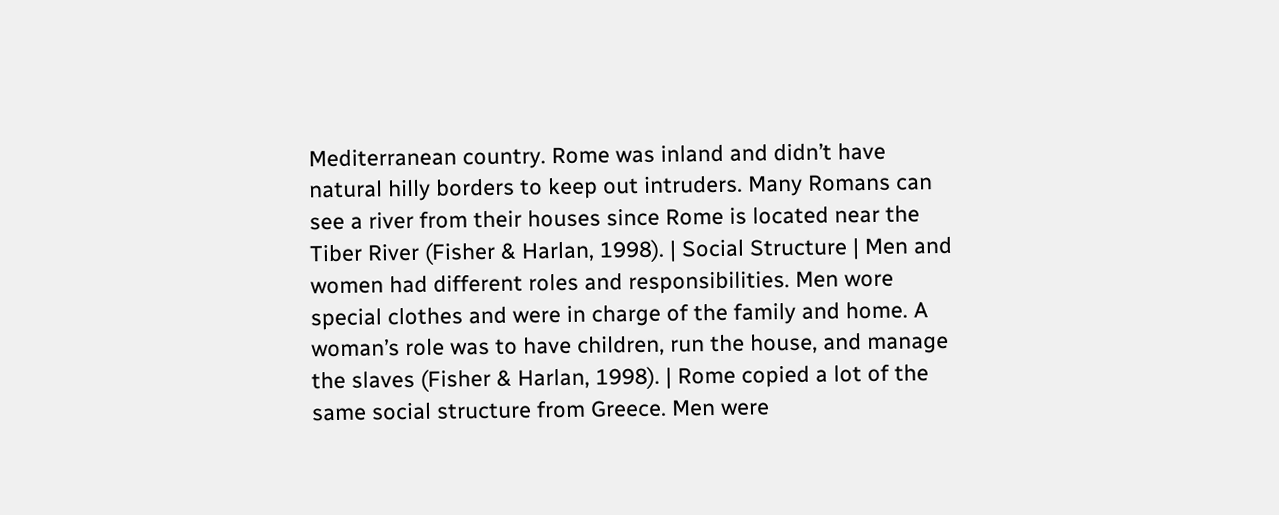Mediterranean country. Rome was inland and didn’t have natural hilly borders to keep out intruders. Many Romans can see a river from their houses since Rome is located near the Tiber River (Fisher & Harlan, 1998). | Social Structure | Men and women had different roles and responsibilities. Men wore special clothes and were in charge of the family and home. A woman’s role was to have children, run the house, and manage the slaves (Fisher & Harlan, 1998). | Rome copied a lot of the same social structure from Greece. Men were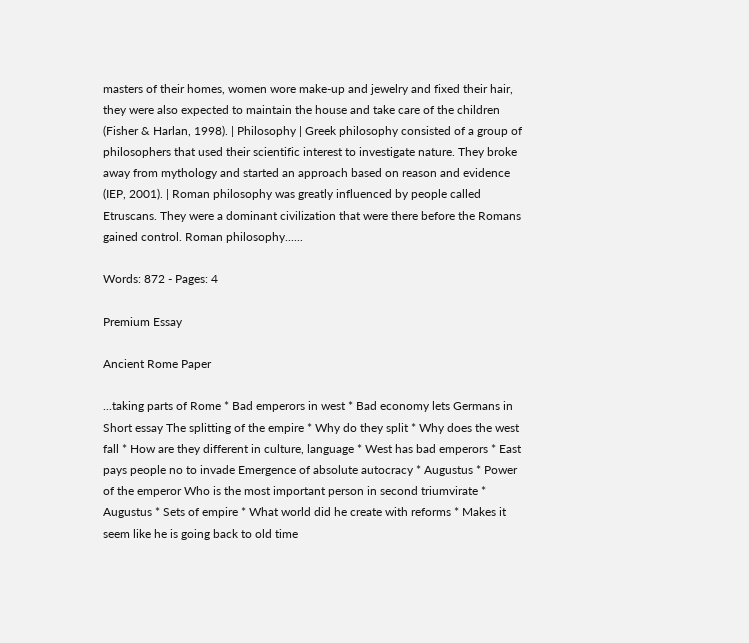masters of their homes, women wore make-up and jewelry and fixed their hair, they were also expected to maintain the house and take care of the children (Fisher & Harlan, 1998). | Philosophy | Greek philosophy consisted of a group of philosophers that used their scientific interest to investigate nature. They broke away from mythology and started an approach based on reason and evidence (IEP, 2001). | Roman philosophy was greatly influenced by people called Etruscans. They were a dominant civilization that were there before the Romans gained control. Roman philosophy......

Words: 872 - Pages: 4

Premium Essay

Ancient Rome Paper

...taking parts of Rome * Bad emperors in west * Bad economy lets Germans in   Short essay The splitting of the empire * Why do they split * Why does the west fall * How are they different in culture, language * West has bad emperors * East pays people no to invade Emergence of absolute autocracy * Augustus * Power of the emperor Who is the most important person in second triumvirate * Augustus * Sets of empire * What world did he create with reforms * Makes it seem like he is going back to old time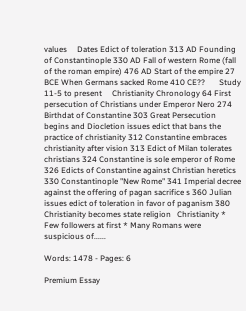values     Dates Edict of toleration 313 AD Founding of Constantinople 330 AD Fall of western Rome (fall of the roman empire) 476 AD Start of the empire 27 BCE When Germans sacked Rome 410 CE??       Study 11-5 to present     Christianity Chronology 64 First persecution of Christians under Emperor Nero 274 Birthdat of Constantine 303 Great Persecution begins and Diocletion issues edict that bans the practice of christianity 312 Constantine embraces christianity after vision 313 Edict of Milan tolerates christians 324 Constantine is sole emperor of Rome 326 Edicts of Constantine against Christian heretics 330 Constantinople "New Rome" 341 Imperial decree against the offering of pagan sacrifice s 360 Julian issues edict of toleration in favor of paganism 380 Christianity becomes state religion   Christianity * Few followers at first * Many Romans were suspicious of......

Words: 1478 - Pages: 6

Premium Essay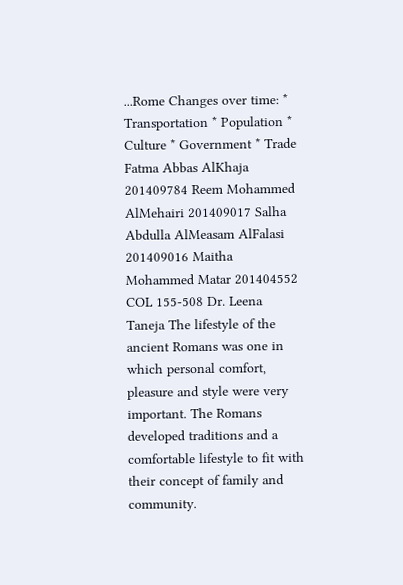...Rome Changes over time: * Transportation * Population * Culture * Government * Trade Fatma Abbas AlKhaja 201409784 Reem Mohammed AlMehairi 201409017 Salha Abdulla AlMeasam AlFalasi 201409016 Maitha Mohammed Matar 201404552 COL 155-508 Dr. Leena Taneja The lifestyle of the ancient Romans was one in which personal comfort, pleasure and style were very important. The Romans developed traditions and a comfortable lifestyle to fit with their concept of family and community.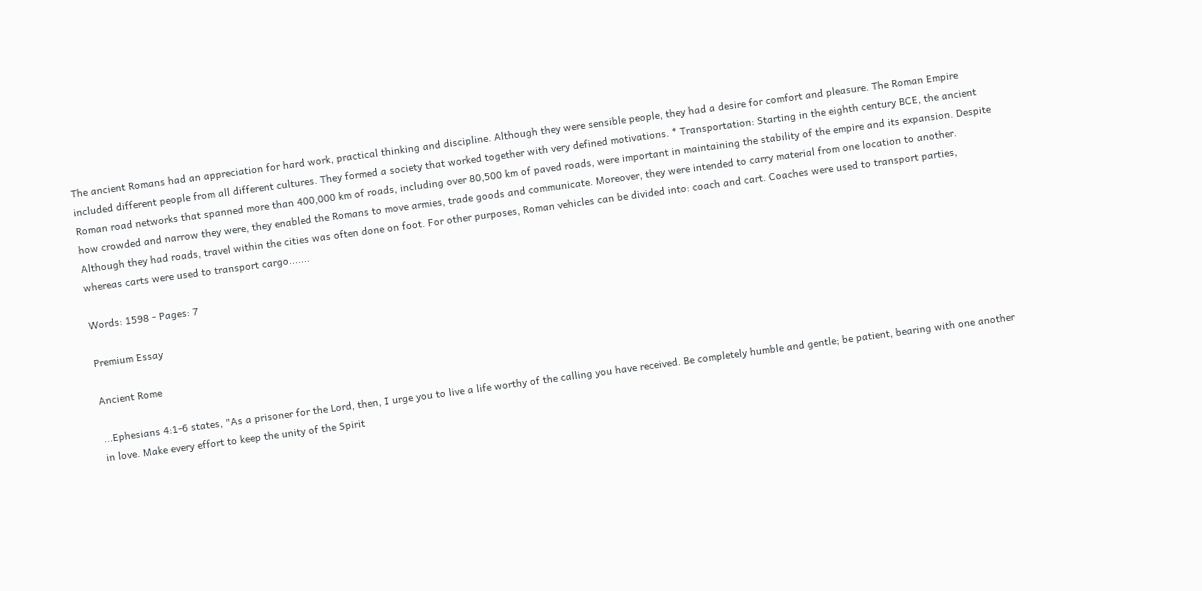The ancient Romans had an appreciation for hard work, practical thinking and discipline. Although they were sensible people, they had a desire for comfort and pleasure. The Roman Empire included different people from all different cultures. They formed a society that worked together with very defined motivations. * Transportation: Starting in the eighth century BCE, the ancient Roman road networks that spanned more than 400,000 km of roads, including over 80,500 km of paved roads, were important in maintaining the stability of the empire and its expansion. Despite how crowded and narrow they were, they enabled the Romans to move armies, trade goods and communicate. Moreover, they were intended to carry material from one location to another. Although they had roads, travel within the cities was often done on foot. For other purposes, Roman vehicles can be divided into: coach and cart. Coaches were used to transport parties, whereas carts were used to transport cargo.......

Words: 1598 - Pages: 7

Premium Essay

Ancient Rome

...Ephesians 4:1-6 states, "As a prisoner for the Lord, then, I urge you to live a life worthy of the calling you have received. Be completely humble and gentle; be patient, bearing with one another in love. Make every effort to keep the unity of the Spirit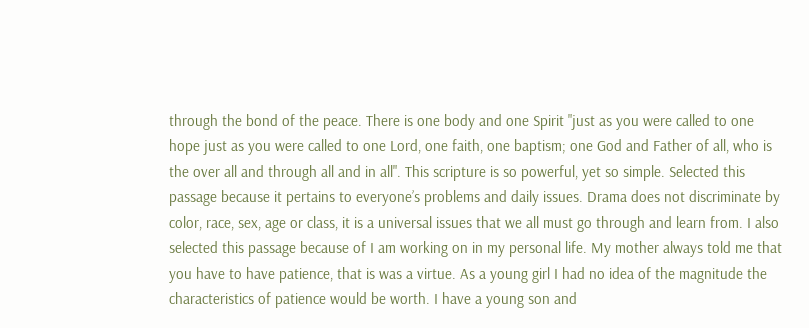through the bond of the peace. There is one body and one Spirit "just as you were called to one hope just as you were called to one Lord, one faith, one baptism; one God and Father of all, who is the over all and through all and in all". This scripture is so powerful, yet so simple. Selected this passage because it pertains to everyone’s problems and daily issues. Drama does not discriminate by color, race, sex, age or class, it is a universal issues that we all must go through and learn from. I also selected this passage because of I am working on in my personal life. My mother always told me that you have to have patience, that is was a virtue. As a young girl I had no idea of the magnitude the characteristics of patience would be worth. I have a young son and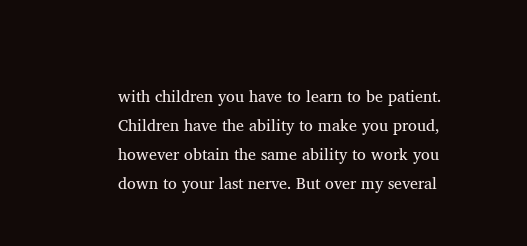with children you have to learn to be patient. Children have the ability to make you proud, however obtain the same ability to work you down to your last nerve. But over my several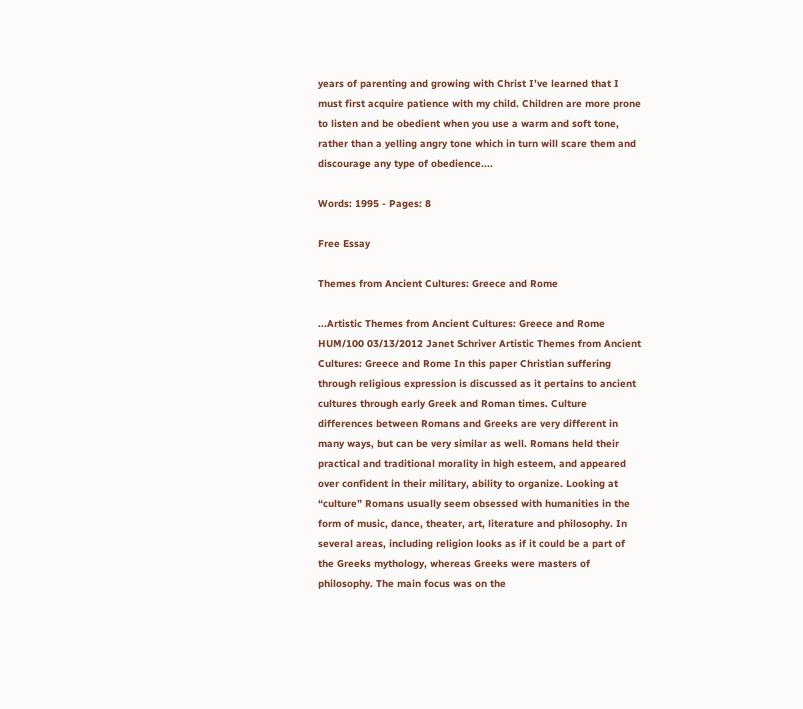years of parenting and growing with Christ I’ve learned that I must first acquire patience with my child. Children are more prone to listen and be obedient when you use a warm and soft tone, rather than a yelling angry tone which in turn will scare them and discourage any type of obedience....

Words: 1995 - Pages: 8

Free Essay

Themes from Ancient Cultures: Greece and Rome

...Artistic Themes from Ancient Cultures: Greece and Rome HUM/100 03/13/2012 Janet Schriver Artistic Themes from Ancient Cultures: Greece and Rome In this paper Christian suffering through religious expression is discussed as it pertains to ancient cultures through early Greek and Roman times. Culture differences between Romans and Greeks are very different in many ways, but can be very similar as well. Romans held their practical and traditional morality in high esteem, and appeared over confident in their military, ability to organize. Looking at “culture” Romans usually seem obsessed with humanities in the form of music, dance, theater, art, literature and philosophy. In several areas, including religion looks as if it could be a part of the Greeks mythology, whereas Greeks were masters of philosophy. The main focus was on the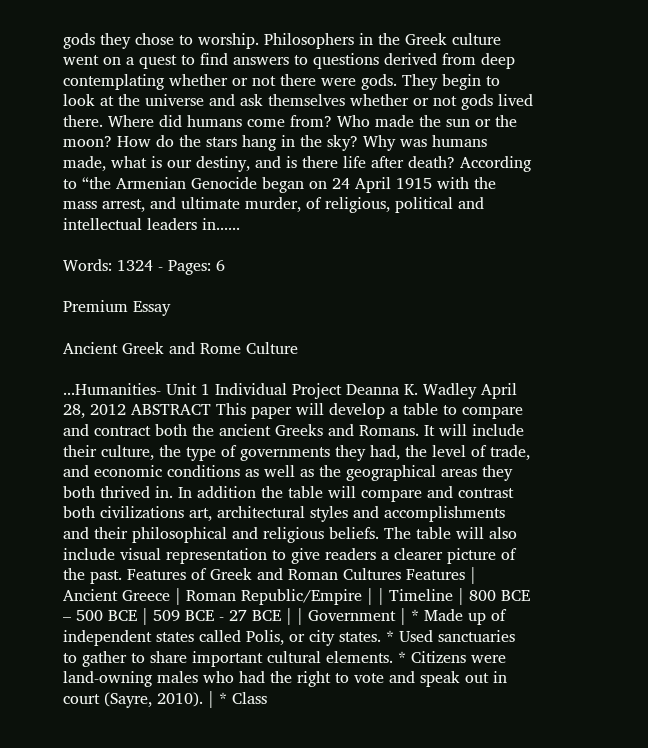gods they chose to worship. Philosophers in the Greek culture went on a quest to find answers to questions derived from deep contemplating whether or not there were gods. They begin to look at the universe and ask themselves whether or not gods lived there. Where did humans come from? Who made the sun or the moon? How do the stars hang in the sky? Why was humans made, what is our destiny, and is there life after death? According to “the Armenian Genocide began on 24 April 1915 with the mass arrest, and ultimate murder, of religious, political and intellectual leaders in......

Words: 1324 - Pages: 6

Premium Essay

Ancient Greek and Rome Culture

...Humanities- Unit 1 Individual Project Deanna K. Wadley April 28, 2012 ABSTRACT This paper will develop a table to compare and contract both the ancient Greeks and Romans. It will include their culture, the type of governments they had, the level of trade, and economic conditions as well as the geographical areas they both thrived in. In addition the table will compare and contrast both civilizations art, architectural styles and accomplishments and their philosophical and religious beliefs. The table will also include visual representation to give readers a clearer picture of the past. Features of Greek and Roman Cultures Features | Ancient Greece | Roman Republic/Empire | | Timeline | 800 BCE – 500 BCE | 509 BCE - 27 BCE | | Government | * Made up of independent states called Polis, or city states. * Used sanctuaries to gather to share important cultural elements. * Citizens were land-owning males who had the right to vote and speak out in court (Sayre, 2010). | * Class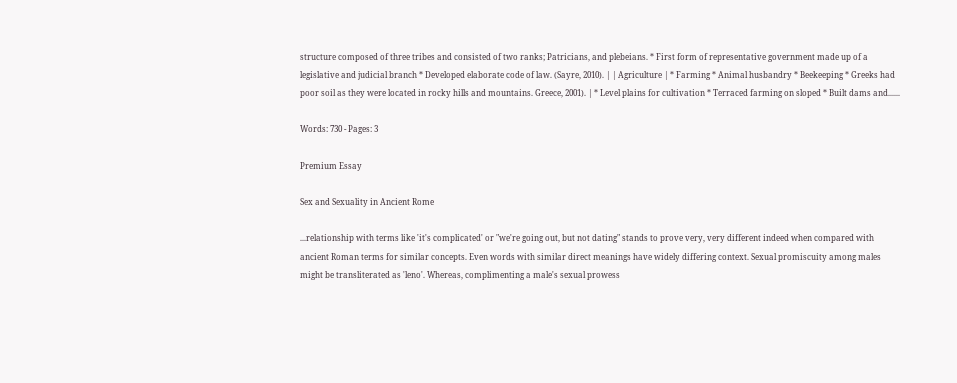structure composed of three tribes and consisted of two ranks; Patricians, and plebeians. * First form of representative government made up of a legislative and judicial branch * Developed elaborate code of law. (Sayre, 2010). | | Agriculture | * Farming * Animal husbandry * Beekeeping * Greeks had poor soil as they were located in rocky hills and mountains. Greece, 2001). | * Level plains for cultivation * Terraced farming on sloped * Built dams and......

Words: 730 - Pages: 3

Premium Essay

Sex and Sexuality in Ancient Rome

...relationship with terms like 'it's complicated' or "we're going out, but not dating" stands to prove very, very different indeed when compared with ancient Roman terms for similar concepts. Even words with similar direct meanings have widely differing context. Sexual promiscuity among males might be transliterated as 'leno'. Whereas, complimenting a male's sexual prowess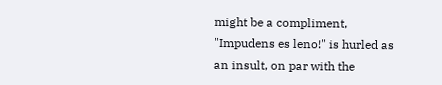might be a compliment, "Impudens es leno!" is hurled as an insult, on par with the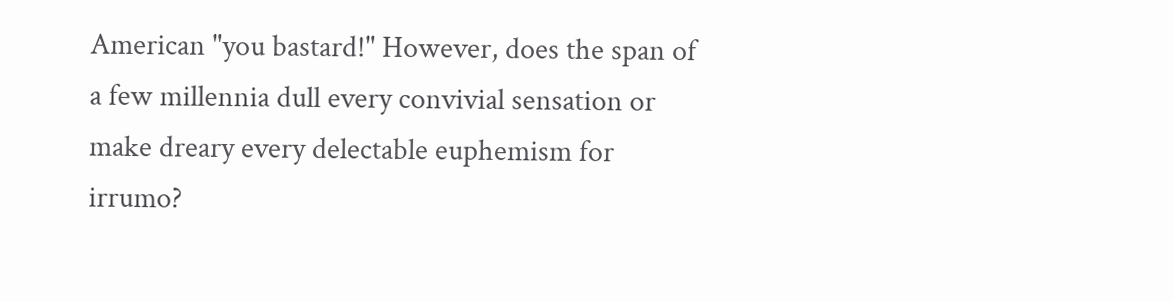American "you bastard!" However, does the span of a few millennia dull every convivial sensation or make dreary every delectable euphemism for irrumo?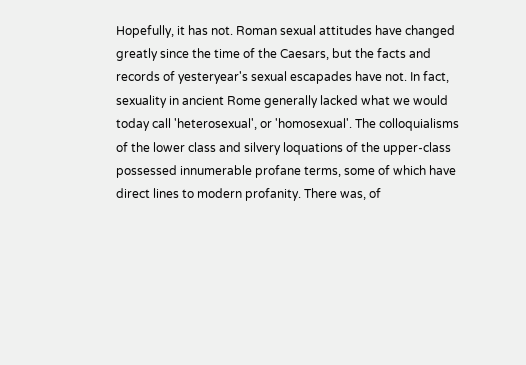Hopefully, it has not. Roman sexual attitudes have changed greatly since the time of the Caesars, but the facts and records of yesteryear's sexual escapades have not. In fact, sexuality in ancient Rome generally lacked what we would today call 'heterosexual', or 'homosexual'. The colloquialisms of the lower class and silvery loquations of the upper-class possessed innumerable profane terms, some of which have direct lines to modern profanity. There was, of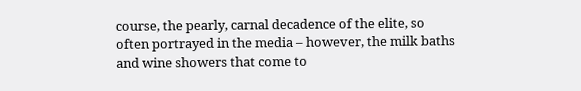course, the pearly, carnal decadence of the elite, so often portrayed in the media – however, the milk baths and wine showers that come to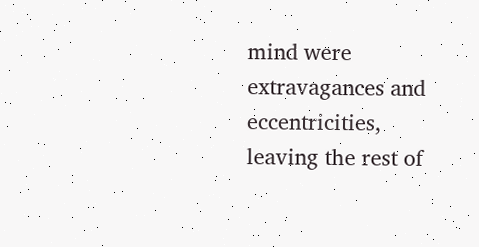mind were extravagances and eccentricities, leaving the rest of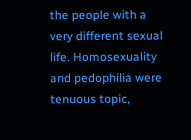the people with a very different sexual life. Homosexuality and pedophilia were tenuous topic,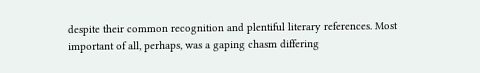despite their common recognition and plentiful literary references. Most important of all, perhaps, was a gaping chasm differing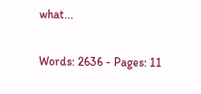what...

Words: 2636 - Pages: 11